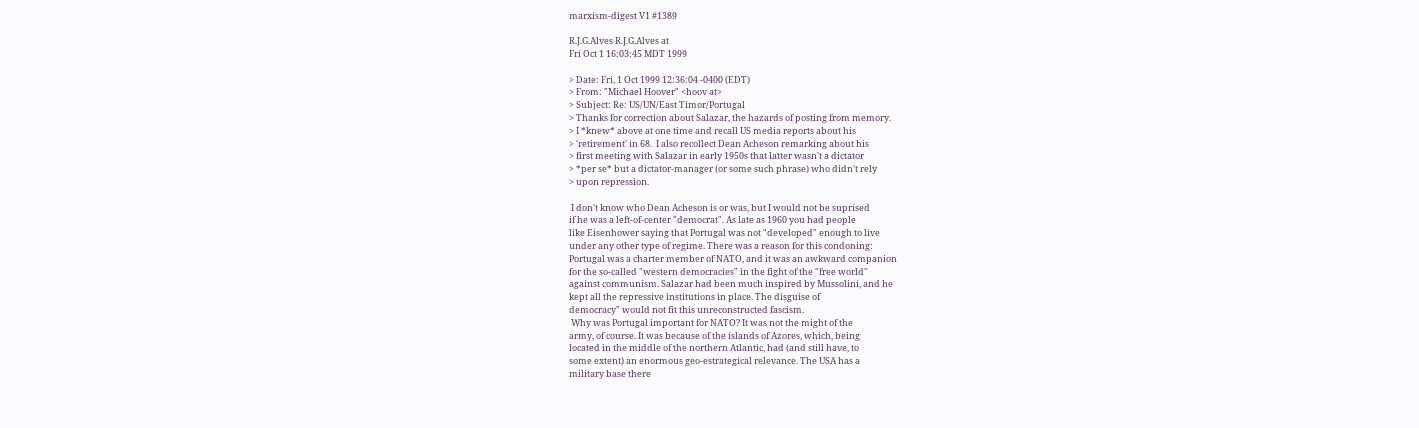marxism-digest V1 #1389

R.J.G.Alves R.J.G.Alves at
Fri Oct 1 16:03:45 MDT 1999

> Date: Fri, 1 Oct 1999 12:36:04 -0400 (EDT)
> From: "Michael Hoover" <hoov at>
> Subject: Re: US/UN/East Timor/Portugal
> Thanks for correction about Salazar, the hazards of posting from memory.
> I *knew* above at one time and recall US media reports about his
> 'retirement' in 68.  I also recollect Dean Acheson remarking about his
> first meeting with Salazar in early 1950s that latter wasn't a dictator
> *per se* but a dictator-manager (or some such phrase) who didn't rely
> upon repression.

 I don't know who Dean Acheson is or was, but I would not be suprised
if he was a left-of-center "democrat". As late as 1960 you had people
like Eisenhower saying that Portugal was not "developed" enough to live
under any other type of regime. There was a reason for this condoning:
Portugal was a charter member of NATO, and it was an awkward companion
for the so-called "western democracies" in the fight of the "free world"
against communism. Salazar had been much inspired by Mussolini, and he
kept all the repressive institutions in place. The disguise of
democracy" would not fit this unreconstructed fascism.
 Why was Portugal important for NATO? It was not the might of the
army, of course. It was because of the islands of Azores, which, being
located in the middle of the northern Atlantic, had (and still have, to
some extent) an enormous geo-estrategical relevance. The USA has a
military base there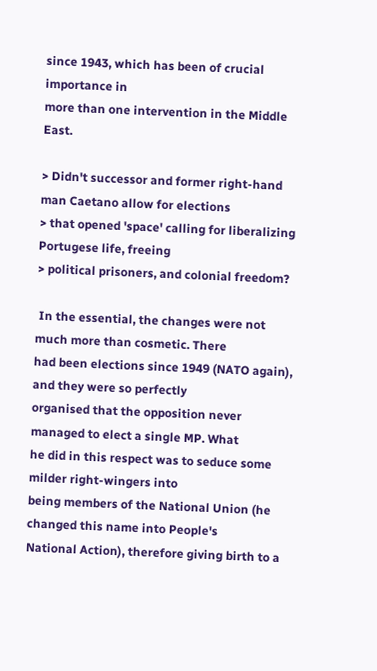since 1943, which has been of crucial importance in
more than one intervention in the Middle East.

> Didn't successor and former right-hand man Caetano allow for elections
> that opened 'space' calling for liberalizing Portugese life, freeing
> political prisoners, and colonial freedom?

 In the essential, the changes were not much more than cosmetic. There
had been elections since 1949 (NATO again), and they were so perfectly
organised that the opposition never managed to elect a single MP. What
he did in this respect was to seduce some milder right-wingers into
being members of the National Union (he changed this name into People's
National Action), therefore giving birth to a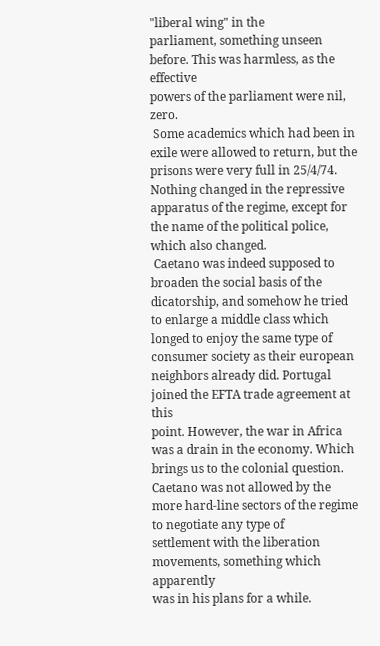"liberal wing" in the
parliament, something unseen before. This was harmless, as the effective
powers of the parliament were nil, zero.
 Some academics which had been in exile were allowed to return, but the
prisons were very full in 25/4/74. Nothing changed in the repressive
apparatus of the regime, except for the name of the political police,
which also changed.
 Caetano was indeed supposed to broaden the social basis of the
dicatorship, and somehow he tried to enlarge a middle class which
longed to enjoy the same type of consumer society as their european
neighbors already did. Portugal joined the EFTA trade agreement at this
point. However, the war in Africa was a drain in the economy. Which
brings us to the colonial question. Caetano was not allowed by the
more hard-line sectors of the regime to negotiate any type of
settlement with the liberation movements, something which apparently
was in his plans for a while.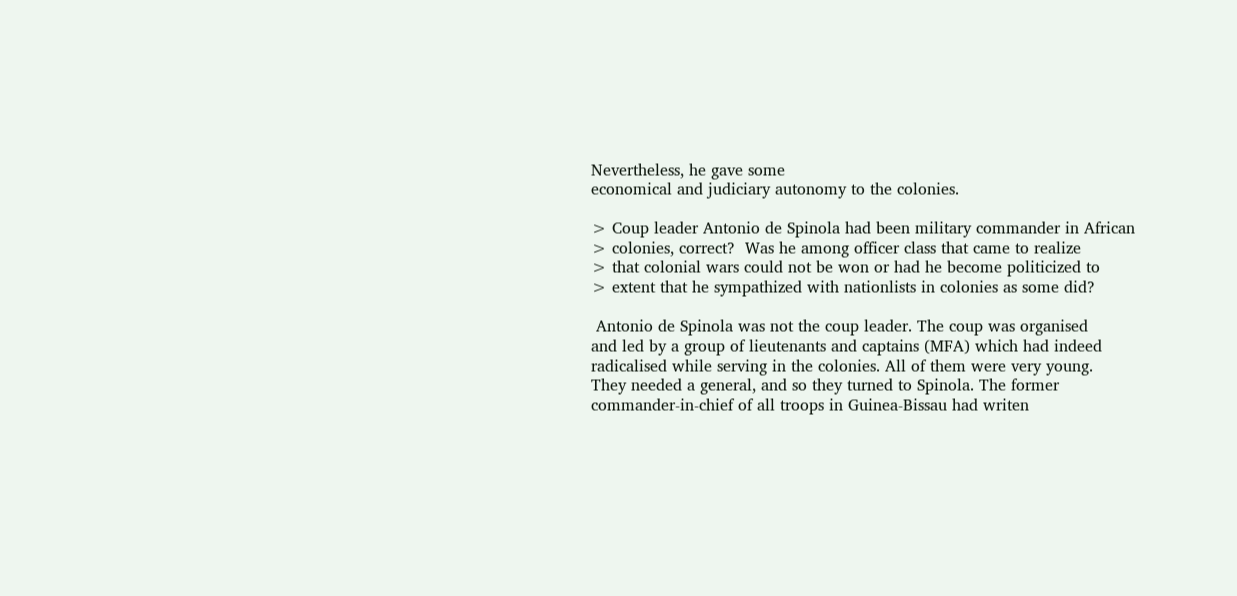Nevertheless, he gave some
economical and judiciary autonomy to the colonies.

> Coup leader Antonio de Spinola had been military commander in African
> colonies, correct?  Was he among officer class that came to realize
> that colonial wars could not be won or had he become politicized to
> extent that he sympathized with nationlists in colonies as some did?

 Antonio de Spinola was not the coup leader. The coup was organised
and led by a group of lieutenants and captains (MFA) which had indeed
radicalised while serving in the colonies. All of them were very young.
They needed a general, and so they turned to Spinola. The former
commander-in-chief of all troops in Guinea-Bissau had writen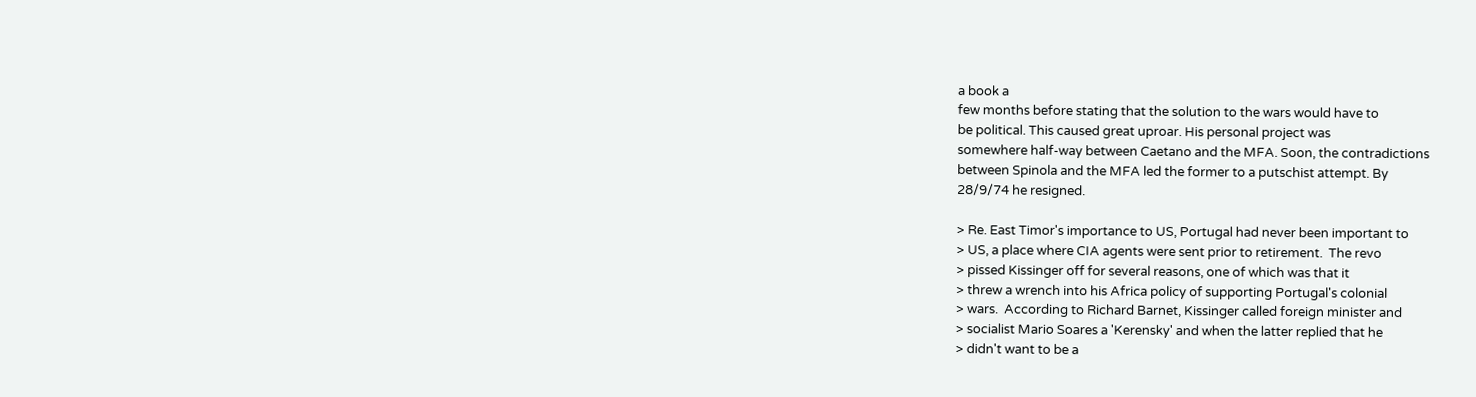a book a
few months before stating that the solution to the wars would have to
be political. This caused great uproar. His personal project was
somewhere half-way between Caetano and the MFA. Soon, the contradictions
between Spinola and the MFA led the former to a putschist attempt. By
28/9/74 he resigned.

> Re. East Timor's importance to US, Portugal had never been important to
> US, a place where CIA agents were sent prior to retirement.  The revo
> pissed Kissinger off for several reasons, one of which was that it
> threw a wrench into his Africa policy of supporting Portugal's colonial
> wars.  According to Richard Barnet, Kissinger called foreign minister and
> socialist Mario Soares a 'Kerensky' and when the latter replied that he
> didn't want to be a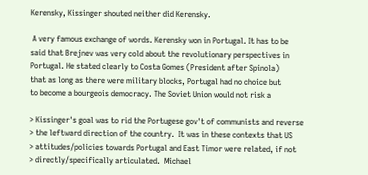Kerensky, Kissinger shouted neither did Kerensky.

 A very famous exchange of words. Kerensky won in Portugal. It has to be
said that Brejnev was very cold about the revolutionary perspectives in
Portugal. He stated clearly to Costa Gomes (President after Spinola)
that as long as there were military blocks, Portugal had no choice but
to become a bourgeois democracy. The Soviet Union would not risk a

> Kissinger's goal was to rid the Portugese gov't of communists and reverse
> the leftward direction of the country.  It was in these contexts that US
> attitudes/policies towards Portugal and East Timor were related, if not
> directly/specifically articulated.  Michael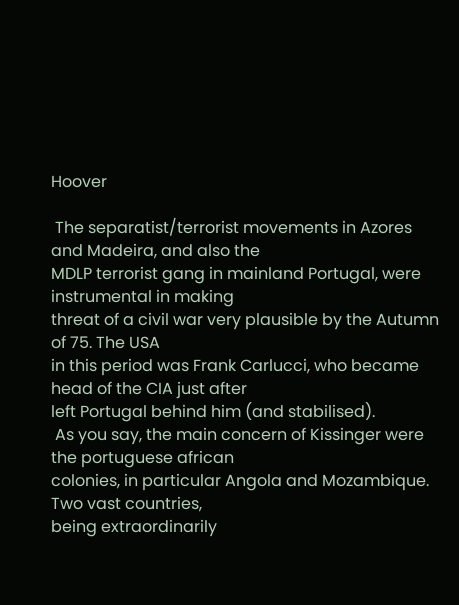Hoover

 The separatist/terrorist movements in Azores and Madeira, and also the
MDLP terrorist gang in mainland Portugal, were instrumental in making
threat of a civil war very plausible by the Autumn of 75. The USA
in this period was Frank Carlucci, who became head of the CIA just after
left Portugal behind him (and stabilised).
 As you say, the main concern of Kissinger were the portuguese african
colonies, in particular Angola and Mozambique. Two vast countries,
being extraordinarily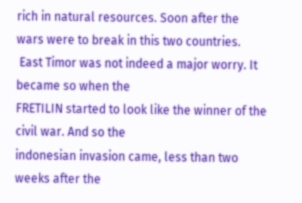rich in natural resources. Soon after the
wars were to break in this two countries.
 East Timor was not indeed a major worry. It became so when the
FRETILIN started to look like the winner of the civil war. And so the
indonesian invasion came, less than two weeks after the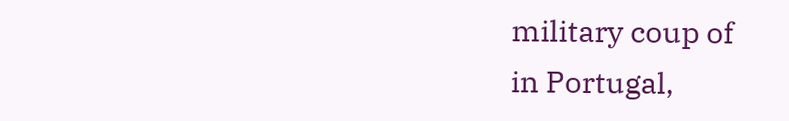military coup of
in Portugal,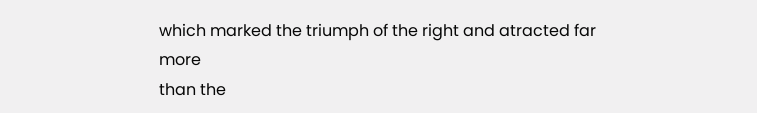which marked the triumph of the right and atracted far more
than the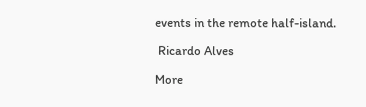events in the remote half-island.

 Ricardo Alves

More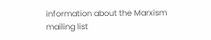information about the Marxism mailing list